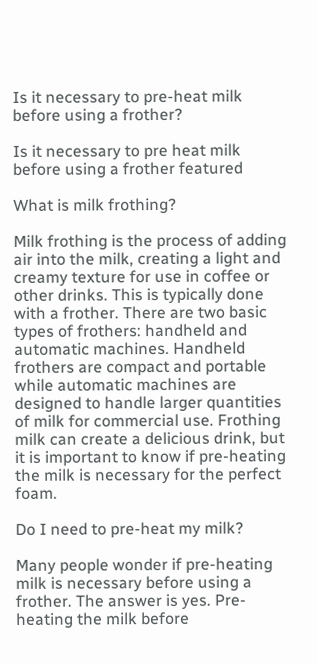Is it necessary to pre-heat milk before using a frother?

Is it necessary to pre heat milk before using a frother featured

What is milk frothing?

Milk frothing is the process of adding air into the milk, creating a light and creamy texture for use in coffee or other drinks. This is typically done with a frother. There are two basic types of frothers: handheld and automatic machines. Handheld frothers are compact and portable while automatic machines are designed to handle larger quantities of milk for commercial use. Frothing milk can create a delicious drink, but it is important to know if pre-heating the milk is necessary for the perfect foam.

Do I need to pre-heat my milk?

Many people wonder if pre-heating milk is necessary before using a frother. The answer is yes. Pre-heating the milk before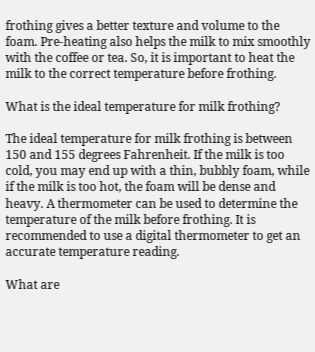frothing gives a better texture and volume to the foam. Pre-heating also helps the milk to mix smoothly with the coffee or tea. So, it is important to heat the milk to the correct temperature before frothing.

What is the ideal temperature for milk frothing?

The ideal temperature for milk frothing is between 150 and 155 degrees Fahrenheit. If the milk is too cold, you may end up with a thin, bubbly foam, while if the milk is too hot, the foam will be dense and heavy. A thermometer can be used to determine the temperature of the milk before frothing. It is recommended to use a digital thermometer to get an accurate temperature reading.

What are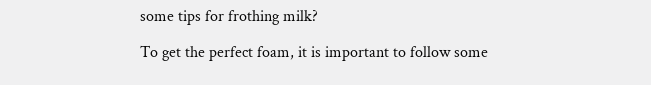some tips for frothing milk?

To get the perfect foam, it is important to follow some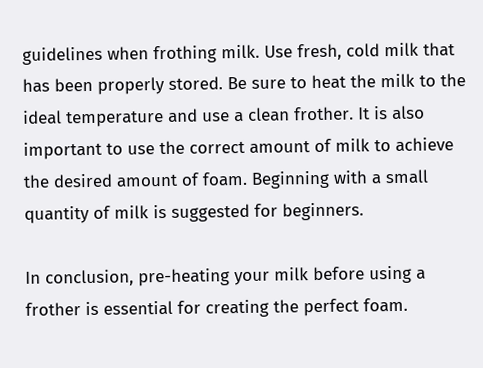guidelines when frothing milk. Use fresh, cold milk that has been properly stored. Be sure to heat the milk to the ideal temperature and use a clean frother. It is also important to use the correct amount of milk to achieve the desired amount of foam. Beginning with a small quantity of milk is suggested for beginners.

In conclusion, pre-heating your milk before using a frother is essential for creating the perfect foam.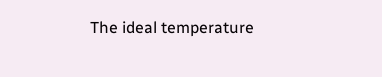The ideal temperature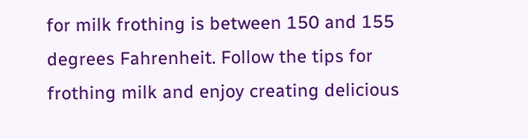for milk frothing is between 150 and 155 degrees Fahrenheit. Follow the tips for frothing milk and enjoy creating delicious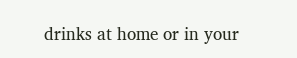drinks at home or in your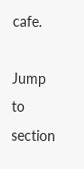cafe.

Jump to section